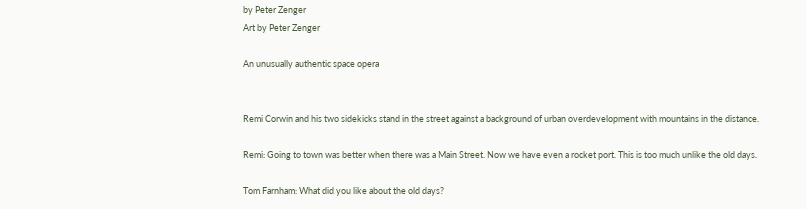by Peter Zenger
Art by Peter Zenger

An unusually authentic space opera


Remi Corwin and his two sidekicks stand in the street against a background of urban overdevelopment with mountains in the distance.

Remi: Going to town was better when there was a Main Street. Now we have even a rocket port. This is too much unlike the old days.

Tom Farnham: What did you like about the old days?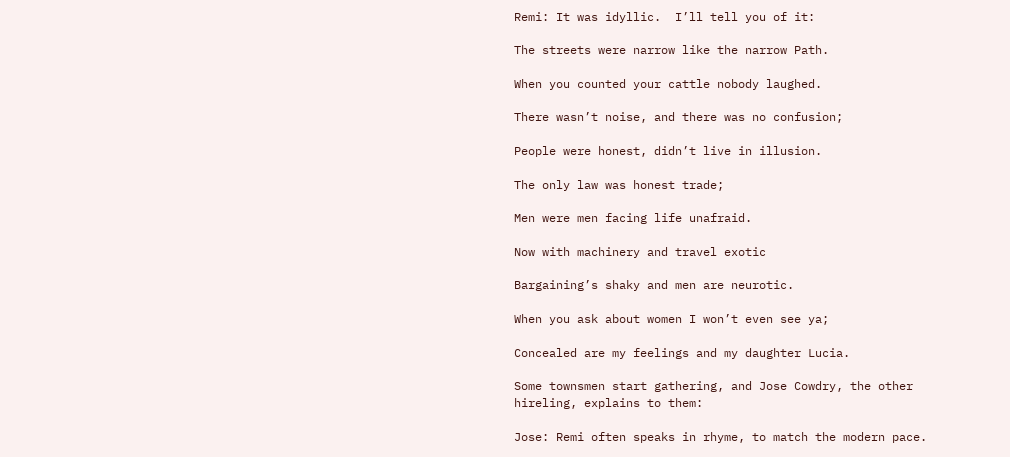Remi: It was idyllic.  I’ll tell you of it:

The streets were narrow like the narrow Path.

When you counted your cattle nobody laughed.

There wasn’t noise, and there was no confusion;

People were honest, didn’t live in illusion.

The only law was honest trade;

Men were men facing life unafraid.

Now with machinery and travel exotic

Bargaining’s shaky and men are neurotic.

When you ask about women I won’t even see ya;

Concealed are my feelings and my daughter Lucia.

Some townsmen start gathering, and Jose Cowdry, the other hireling, explains to them:

Jose: Remi often speaks in rhyme, to match the modern pace.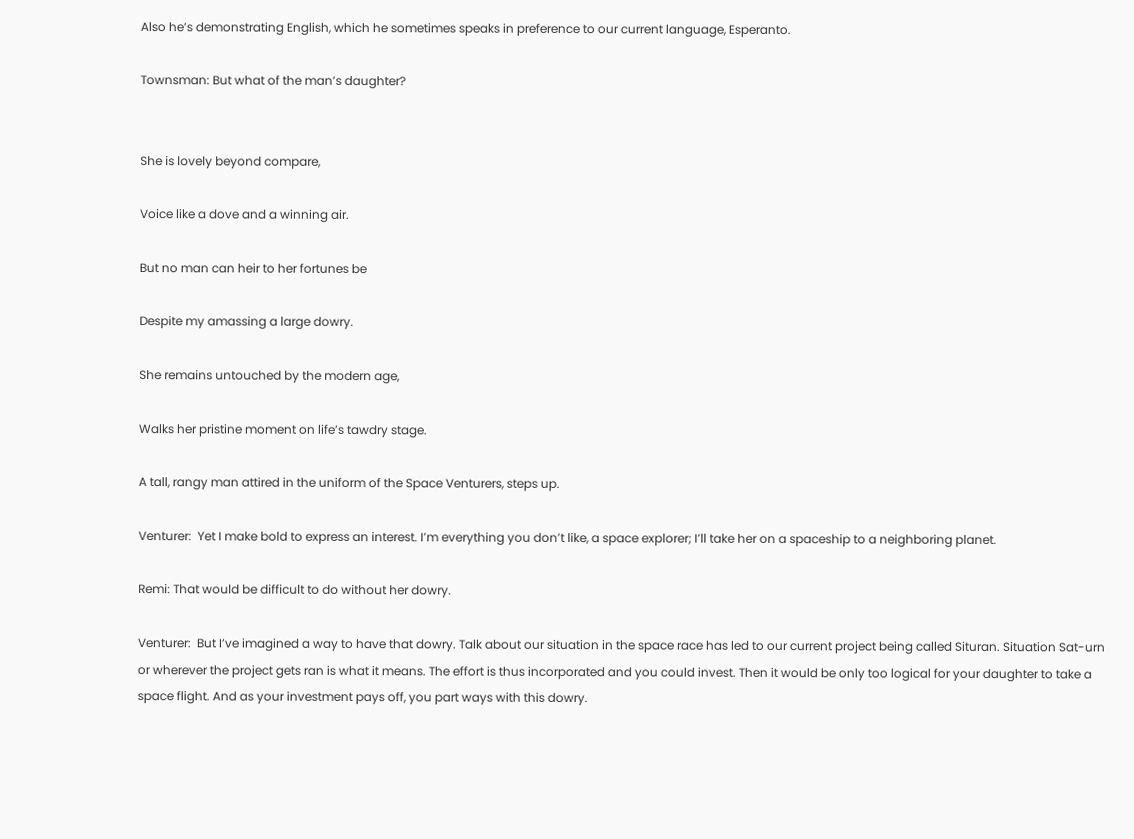Also he’s demonstrating English, which he sometimes speaks in preference to our current language, Esperanto.

Townsman: But what of the man’s daughter?


She is lovely beyond compare,

Voice like a dove and a winning air.

But no man can heir to her fortunes be

Despite my amassing a large dowry.

She remains untouched by the modern age,

Walks her pristine moment on life’s tawdry stage.

A tall, rangy man attired in the uniform of the Space Venturers, steps up.

Venturer:  Yet I make bold to express an interest. I’m everything you don’t like, a space explorer; I’ll take her on a spaceship to a neighboring planet.

Remi: That would be difficult to do without her dowry.

Venturer:  But I’ve imagined a way to have that dowry. Talk about our situation in the space race has led to our current project being called Situran. Situation Sat-urn or wherever the project gets ran is what it means. The effort is thus incorporated and you could invest. Then it would be only too logical for your daughter to take a space flight. And as your investment pays off, you part ways with this dowry.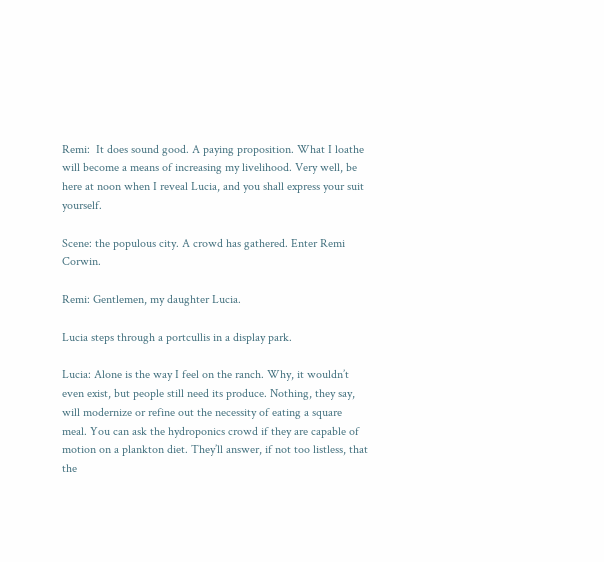Remi:  It does sound good. A paying proposition. What I loathe will become a means of increasing my livelihood. Very well, be here at noon when I reveal Lucia, and you shall express your suit yourself.

Scene: the populous city. A crowd has gathered. Enter Remi Corwin.

Remi: Gentlemen, my daughter Lucia.

Lucia steps through a portcullis in a display park.

Lucia: Alone is the way I feel on the ranch. Why, it wouldn’t even exist, but people still need its produce. Nothing, they say, will modernize or refine out the necessity of eating a square meal. You can ask the hydroponics crowd if they are capable of motion on a plankton diet. They’ll answer, if not too listless, that the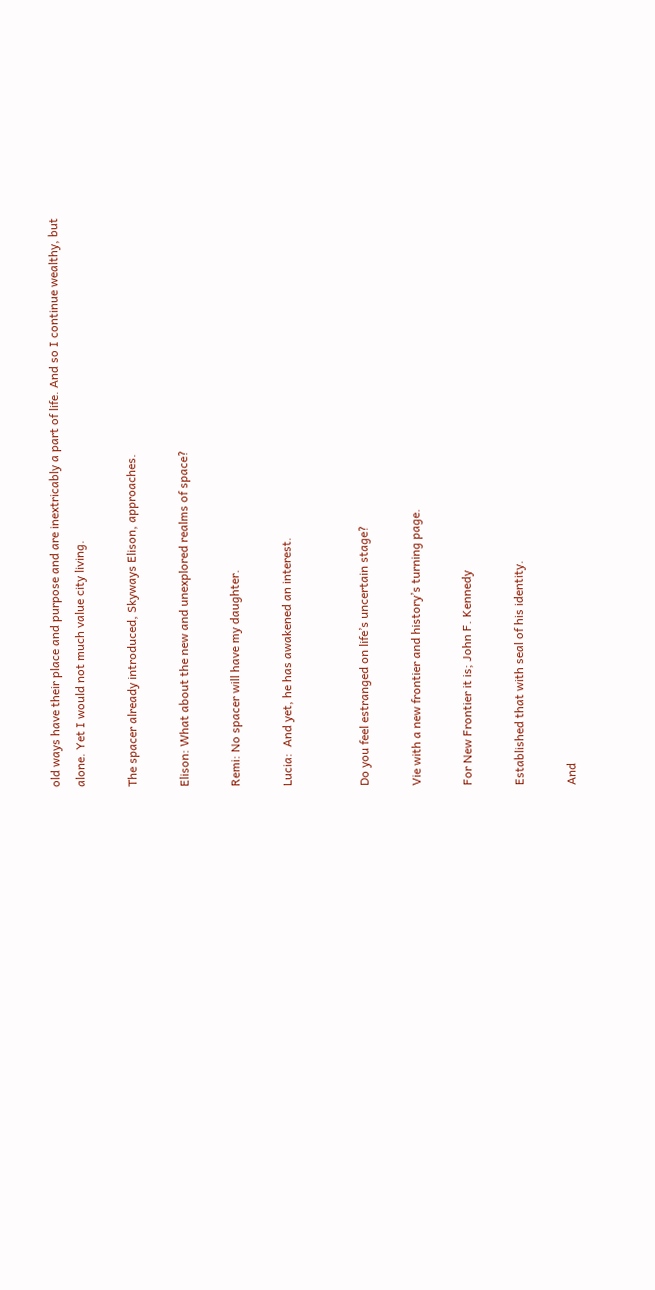old ways have their place and purpose and are inextricably a part of life. And so I continue wealthy, but alone. Yet I would not much value city living.

The spacer already introduced, Skyways Elison, approaches.

Elison: What about the new and unexplored realms of space?

Remi: No spacer will have my daughter.

Lucia:  And yet, he has awakened an interest.


Do you feel estranged on life’s uncertain stage?

Vie with a new frontier and history’s turning page.

For New Frontier it is; John F. Kennedy

Established that with seal of his identity.

And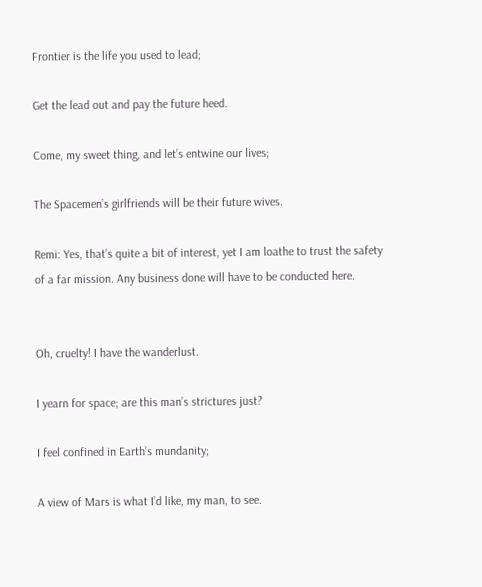Frontier is the life you used to lead;

Get the lead out and pay the future heed.

Come, my sweet thing, and let’s entwine our lives;

The Spacemen’s girlfriends will be their future wives.

Remi: Yes, that’s quite a bit of interest, yet I am loathe to trust the safety of a far mission. Any business done will have to be conducted here.


Oh, cruelty! I have the wanderlust.

I yearn for space; are this man’s strictures just?

I feel confined in Earth’s mundanity;

A view of Mars is what I’d like, my man, to see.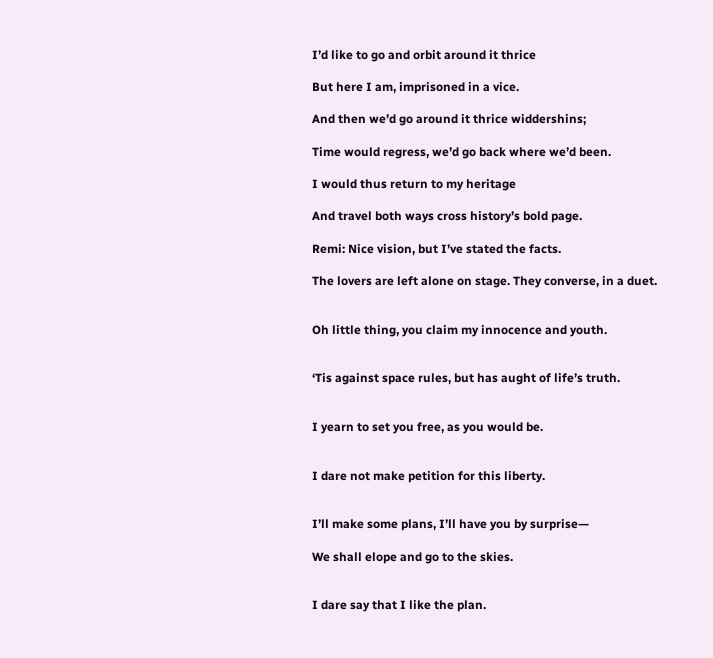I’d like to go and orbit around it thrice

But here I am, imprisoned in a vice.

And then we’d go around it thrice widdershins;

Time would regress, we’d go back where we’d been.

I would thus return to my heritage

And travel both ways cross history’s bold page.

Remi: Nice vision, but I’ve stated the facts.

The lovers are left alone on stage. They converse, in a duet.


Oh little thing, you claim my innocence and youth.


‘Tis against space rules, but has aught of life’s truth.


I yearn to set you free, as you would be.


I dare not make petition for this liberty.


I’ll make some plans, I’ll have you by surprise—

We shall elope and go to the skies.


I dare say that I like the plan.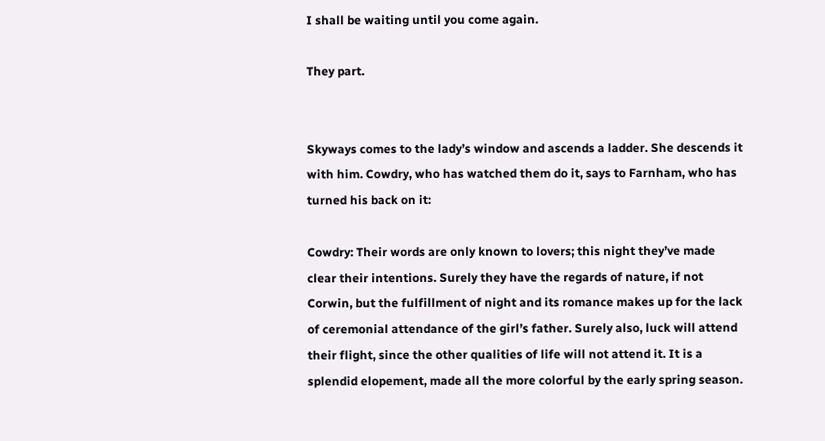I shall be waiting until you come again.

They part.


Skyways comes to the lady’s window and ascends a ladder. She descends it with him. Cowdry, who has watched them do it, says to Farnham, who has turned his back on it:

Cowdry: Their words are only known to lovers; this night they’ve made clear their intentions. Surely they have the regards of nature, if not Corwin, but the fulfillment of night and its romance makes up for the lack of ceremonial attendance of the girl’s father. Surely also, luck will attend their flight, since the other qualities of life will not attend it. It is a splendid elopement, made all the more colorful by the early spring season.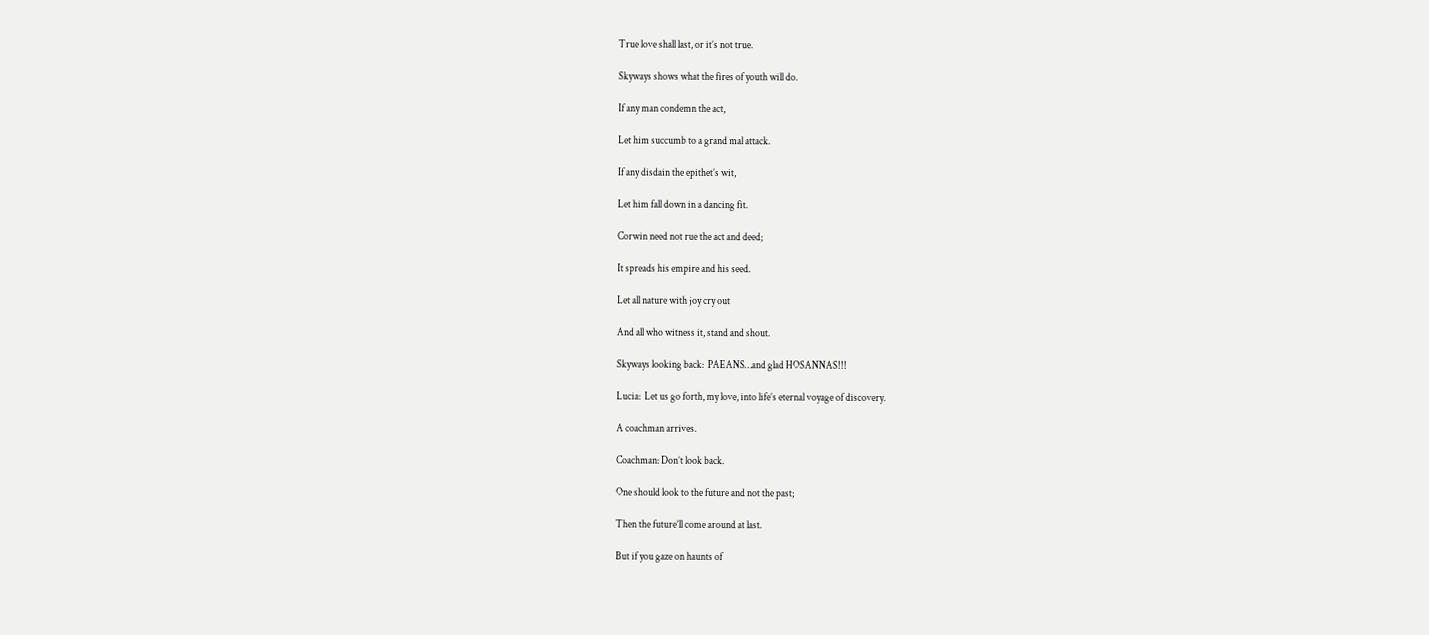True love shall last, or it’s not true.

Skyways shows what the fires of youth will do.

If any man condemn the act,

Let him succumb to a grand mal attack.

If any disdain the epithet’s wit,

Let him fall down in a dancing fit.

Corwin need not rue the act and deed;

It spreads his empire and his seed.

Let all nature with joy cry out

And all who witness it, stand and shout.

Skyways looking back:  PAEANS…and glad HOSANNAS!!!

Lucia:  Let us go forth, my love, into life’s eternal voyage of discovery.

A coachman arrives.

Coachman: Don’t look back.

One should look to the future and not the past;

Then the future’ll come around at last.

But if you gaze on haunts of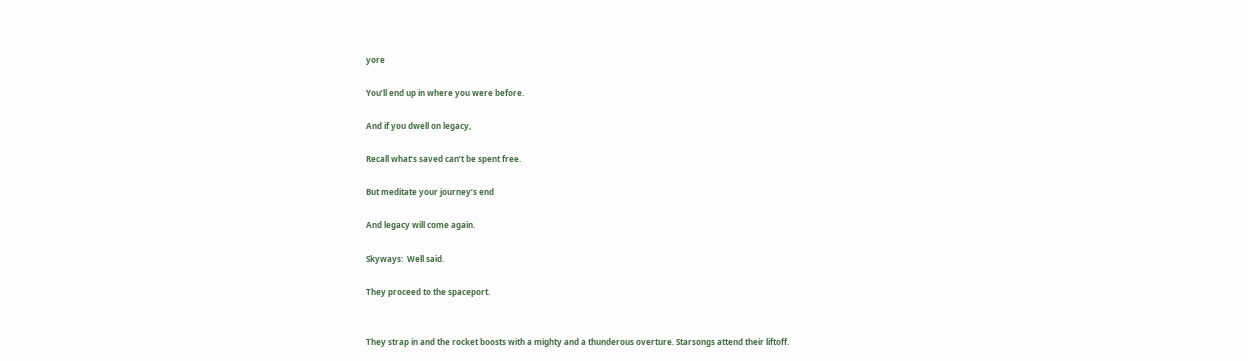yore

You’ll end up in where you were before.

And if you dwell on legacy,

Recall what’s saved can’t be spent free.

But meditate your journey’s end

And legacy will come again.

Skyways:  Well said.

They proceed to the spaceport.


They strap in and the rocket boosts with a mighty and a thunderous overture. Starsongs attend their liftoff.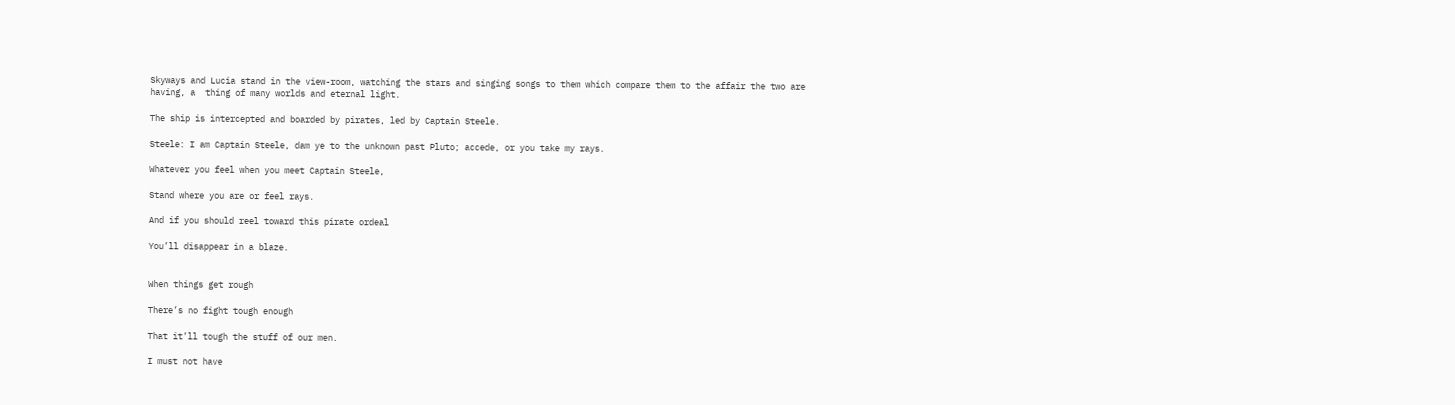Skyways and Lucia stand in the view-room, watching the stars and singing songs to them which compare them to the affair the two are having, a  thing of many worlds and eternal light.

The ship is intercepted and boarded by pirates, led by Captain Steele.

Steele: I am Captain Steele, dam ye to the unknown past Pluto; accede, or you take my rays.

Whatever you feel when you meet Captain Steele,

Stand where you are or feel rays.

And if you should reel toward this pirate ordeal

You’ll disappear in a blaze.


When things get rough

There’s no fight tough enough

That it’ll tough the stuff of our men.

I must not have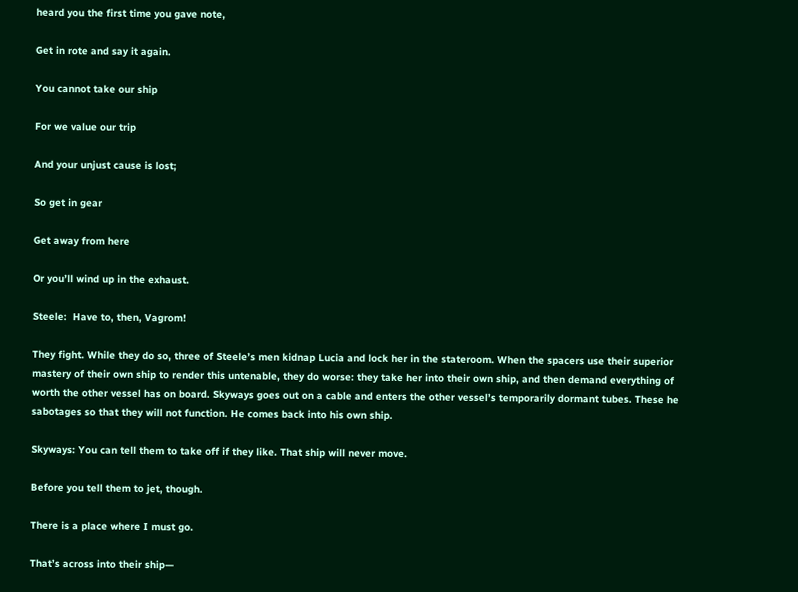heard you the first time you gave note,

Get in rote and say it again.

You cannot take our ship

For we value our trip

And your unjust cause is lost;

So get in gear

Get away from here

Or you’ll wind up in the exhaust.

Steele:  Have to, then, Vagrom!

They fight. While they do so, three of Steele’s men kidnap Lucia and lock her in the stateroom. When the spacers use their superior mastery of their own ship to render this untenable, they do worse: they take her into their own ship, and then demand everything of worth the other vessel has on board. Skyways goes out on a cable and enters the other vessel’s temporarily dormant tubes. These he sabotages so that they will not function. He comes back into his own ship.

Skyways: You can tell them to take off if they like. That ship will never move.

Before you tell them to jet, though.

There is a place where I must go.

That’s across into their ship—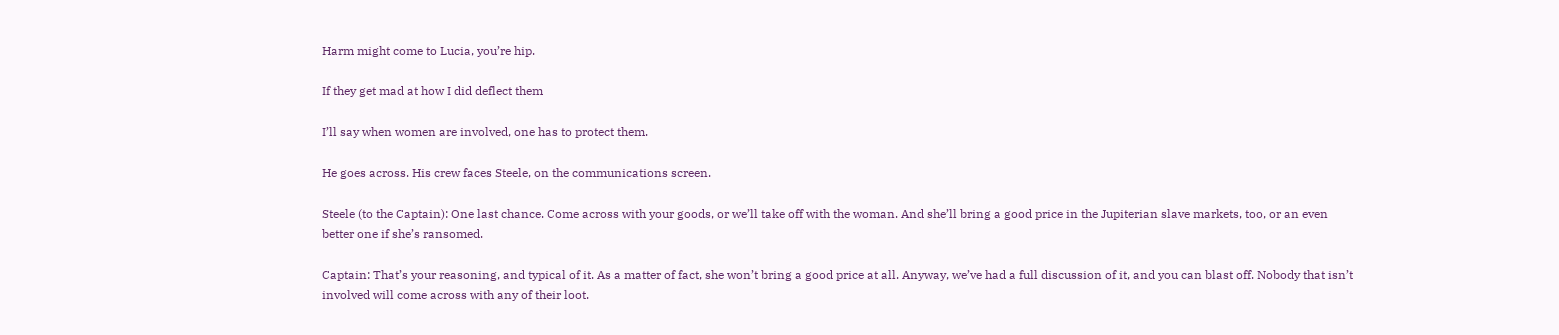Harm might come to Lucia, you’re hip.

If they get mad at how I did deflect them

I’ll say when women are involved, one has to protect them.

He goes across. His crew faces Steele, on the communications screen.

Steele (to the Captain): One last chance. Come across with your goods, or we’ll take off with the woman. And she’ll bring a good price in the Jupiterian slave markets, too, or an even better one if she’s ransomed.

Captain: That’s your reasoning, and typical of it. As a matter of fact, she won’t bring a good price at all. Anyway, we’ve had a full discussion of it, and you can blast off. Nobody that isn’t involved will come across with any of their loot.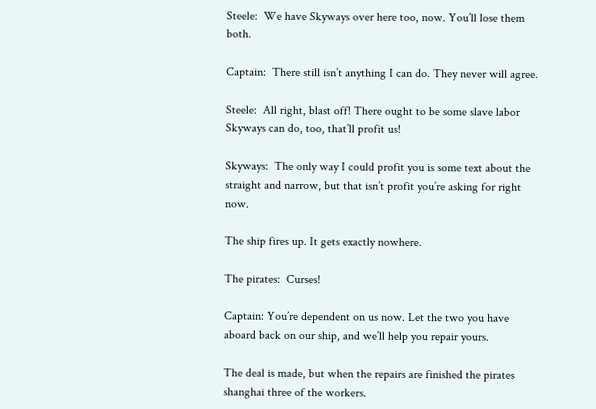Steele:  We have Skyways over here too, now. You’ll lose them both.

Captain:  There still isn’t anything I can do. They never will agree.

Steele:  All right, blast off! There ought to be some slave labor Skyways can do, too, that’ll profit us!

Skyways:  The only way I could profit you is some text about the straight and narrow, but that isn’t profit you’re asking for right now.

The ship fires up. It gets exactly nowhere.

The pirates:  Curses!

Captain: You’re dependent on us now. Let the two you have aboard back on our ship, and we’ll help you repair yours.

The deal is made, but when the repairs are finished the pirates shanghai three of the workers.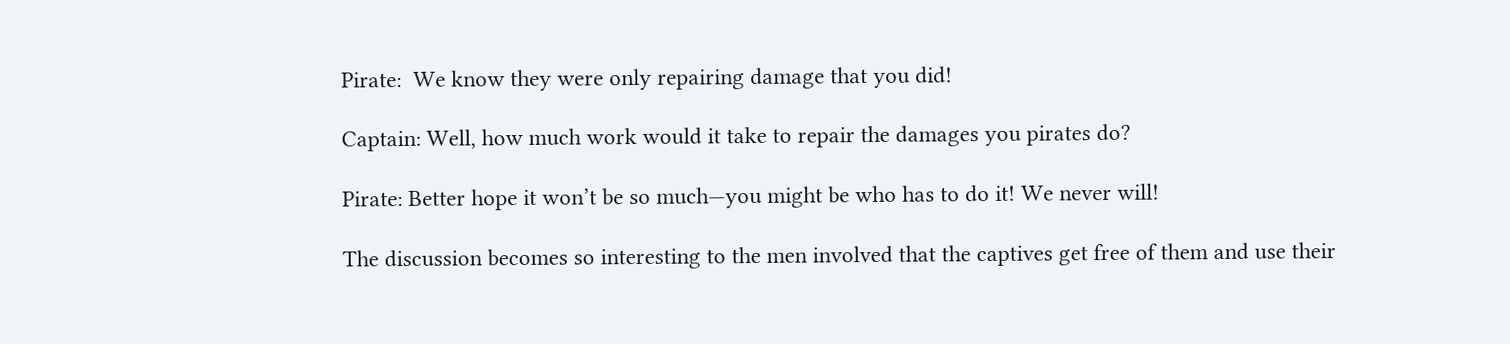Pirate:  We know they were only repairing damage that you did!

Captain: Well, how much work would it take to repair the damages you pirates do?

Pirate: Better hope it won’t be so much—you might be who has to do it! We never will!

The discussion becomes so interesting to the men involved that the captives get free of them and use their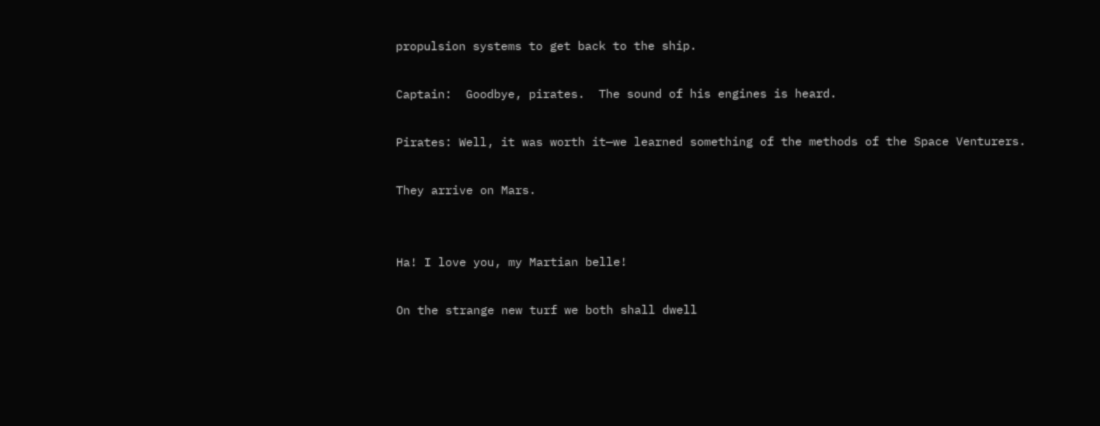propulsion systems to get back to the ship.

Captain:  Goodbye, pirates.  The sound of his engines is heard.

Pirates: Well, it was worth it—we learned something of the methods of the Space Venturers.

They arrive on Mars.


Ha! I love you, my Martian belle!

On the strange new turf we both shall dwell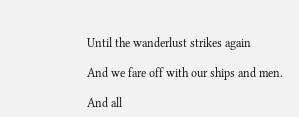Until the wanderlust strikes again

And we fare off with our ships and men.

And all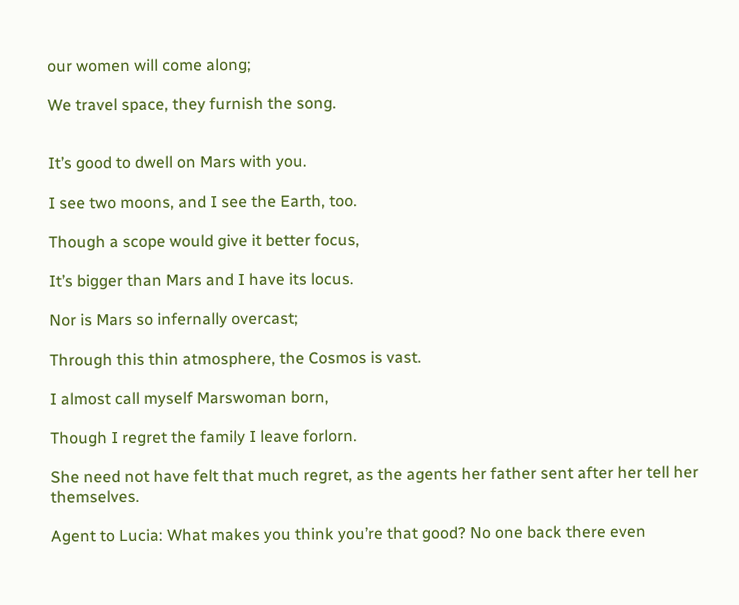our women will come along;

We travel space, they furnish the song.


It’s good to dwell on Mars with you.

I see two moons, and I see the Earth, too.

Though a scope would give it better focus,

It’s bigger than Mars and I have its locus.

Nor is Mars so infernally overcast;

Through this thin atmosphere, the Cosmos is vast.

I almost call myself Marswoman born,

Though I regret the family I leave forlorn.

She need not have felt that much regret, as the agents her father sent after her tell her themselves.

Agent to Lucia: What makes you think you’re that good? No one back there even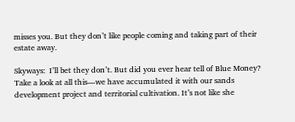misses you. But they don’t like people coming and taking part of their estate away.

Skyways:  I’ll bet they don’t. But did you ever hear tell of Blue Money? Take a look at all this—we have accumulated it with our sands development project and territorial cultivation. It’s not like she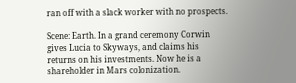ran off with a slack worker with no prospects.

Scene: Earth. In a grand ceremony Corwin gives Lucia to Skyways, and claims his returns on his investments. Now he is a shareholder in Mars colonization.